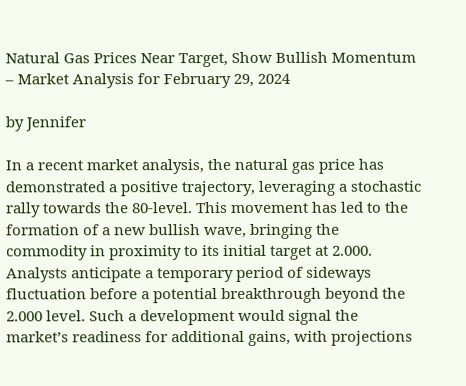Natural Gas Prices Near Target, Show Bullish Momentum – Market Analysis for February 29, 2024

by Jennifer

In a recent market analysis, the natural gas price has demonstrated a positive trajectory, leveraging a stochastic rally towards the 80-level. This movement has led to the formation of a new bullish wave, bringing the commodity in proximity to its initial target at 2.000. Analysts anticipate a temporary period of sideways fluctuation before a potential breakthrough beyond the 2.000 level. Such a development would signal the market’s readiness for additional gains, with projections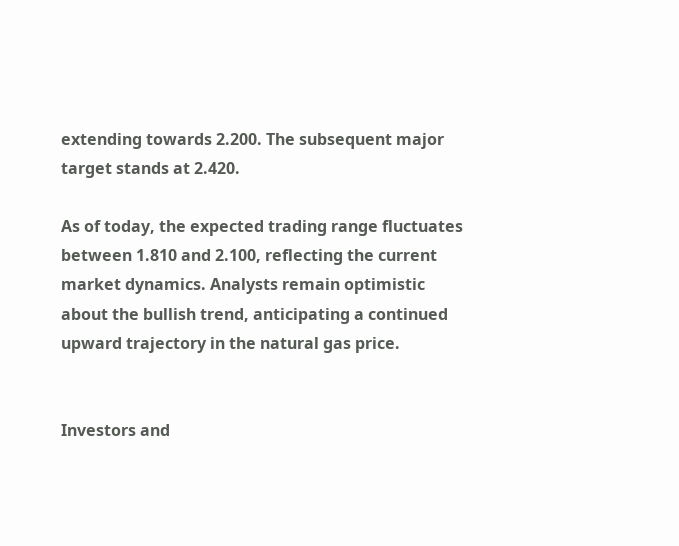extending towards 2.200. The subsequent major target stands at 2.420.

As of today, the expected trading range fluctuates between 1.810 and 2.100, reflecting the current market dynamics. Analysts remain optimistic about the bullish trend, anticipating a continued upward trajectory in the natural gas price.


Investors and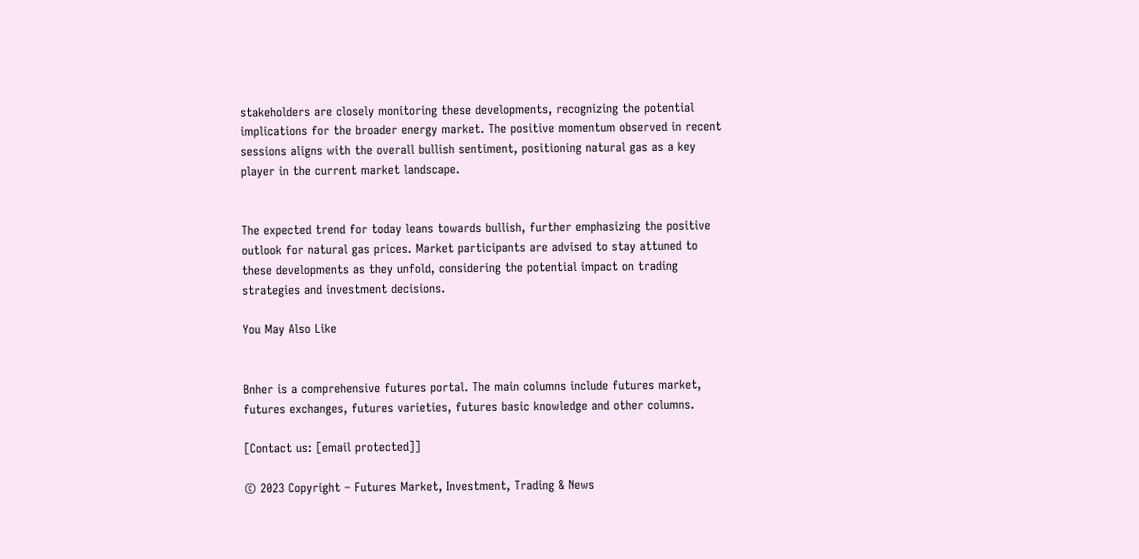stakeholders are closely monitoring these developments, recognizing the potential implications for the broader energy market. The positive momentum observed in recent sessions aligns with the overall bullish sentiment, positioning natural gas as a key player in the current market landscape.


The expected trend for today leans towards bullish, further emphasizing the positive outlook for natural gas prices. Market participants are advised to stay attuned to these developments as they unfold, considering the potential impact on trading strategies and investment decisions.

You May Also Like


Bnher is a comprehensive futures portal. The main columns include futures market, futures exchanges, futures varieties, futures basic knowledge and other columns.

[Contact us: [email protected]]

© 2023 Copyright – Futures Market, Investment, Trading & News